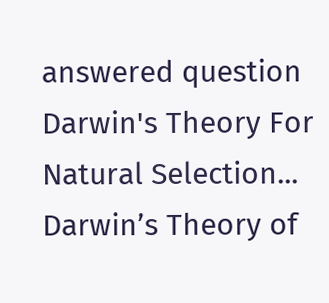answered question
Darwin's Theory For Natural Selection... Darwin’s Theory of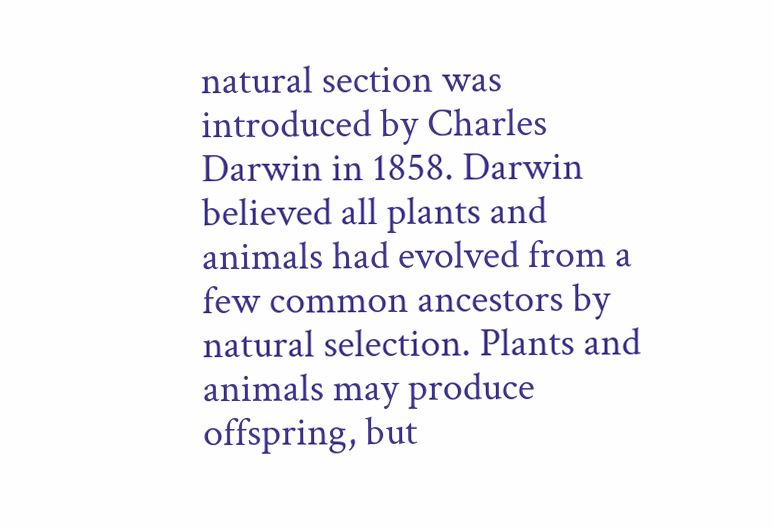natural section was introduced by Charles Darwin in 1858. Darwin believed all plants and animals had evolved from a few common ancestors by natural selection. Plants and animals may produce offspring, but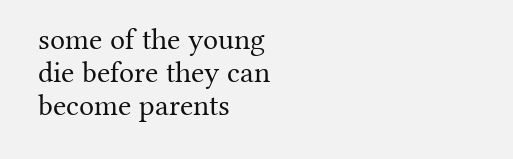some of the young die before they can become parents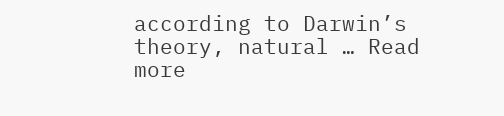according to Darwin’s theory, natural … Read more